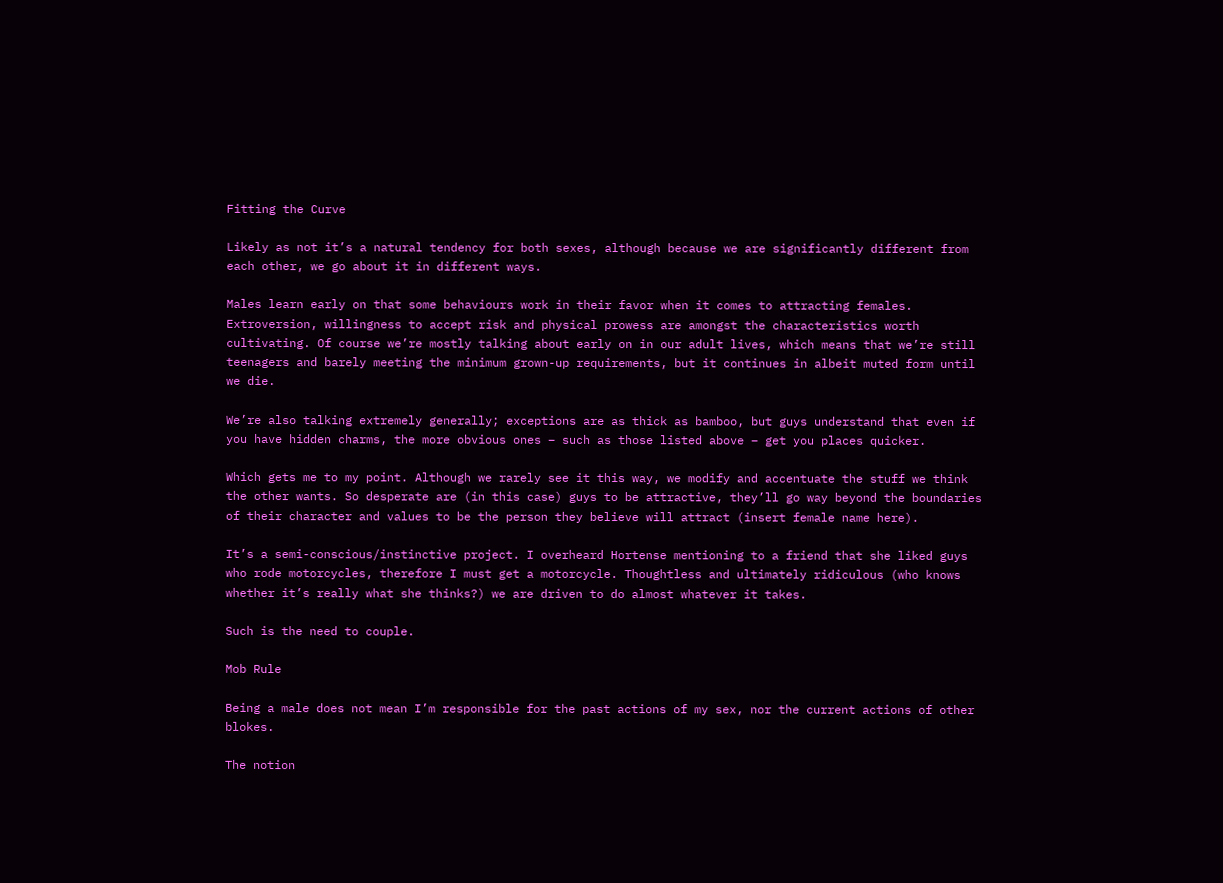Fitting the Curve

Likely as not it’s a natural tendency for both sexes, although because we are significantly different from each other, we go about it in different ways.

Males learn early on that some behaviours work in their favor when it comes to attracting females. Extroversion, willingness to accept risk and physical prowess are amongst the characteristics worth cultivating. Of course we’re mostly talking about early on in our adult lives, which means that we’re still teenagers and barely meeting the minimum grown-up requirements, but it continues in albeit muted form until we die.

We’re also talking extremely generally; exceptions are as thick as bamboo, but guys understand that even if you have hidden charms, the more obvious ones – such as those listed above – get you places quicker.

Which gets me to my point. Although we rarely see it this way, we modify and accentuate the stuff we think the other wants. So desperate are (in this case) guys to be attractive, they’ll go way beyond the boundaries of their character and values to be the person they believe will attract (insert female name here).

It’s a semi-conscious/instinctive project. I overheard Hortense mentioning to a friend that she liked guys who rode motorcycles, therefore I must get a motorcycle. Thoughtless and ultimately ridiculous (who knows whether it’s really what she thinks?) we are driven to do almost whatever it takes.

Such is the need to couple.

Mob Rule

Being a male does not mean I’m responsible for the past actions of my sex, nor the current actions of other blokes.

The notion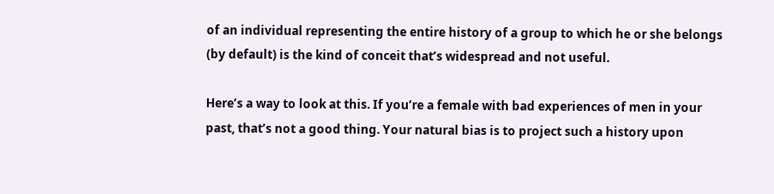of an individual representing the entire history of a group to which he or she belongs (by default) is the kind of conceit that’s widespread and not useful.

Here’s a way to look at this. If you’re a female with bad experiences of men in your past, that’s not a good thing. Your natural bias is to project such a history upon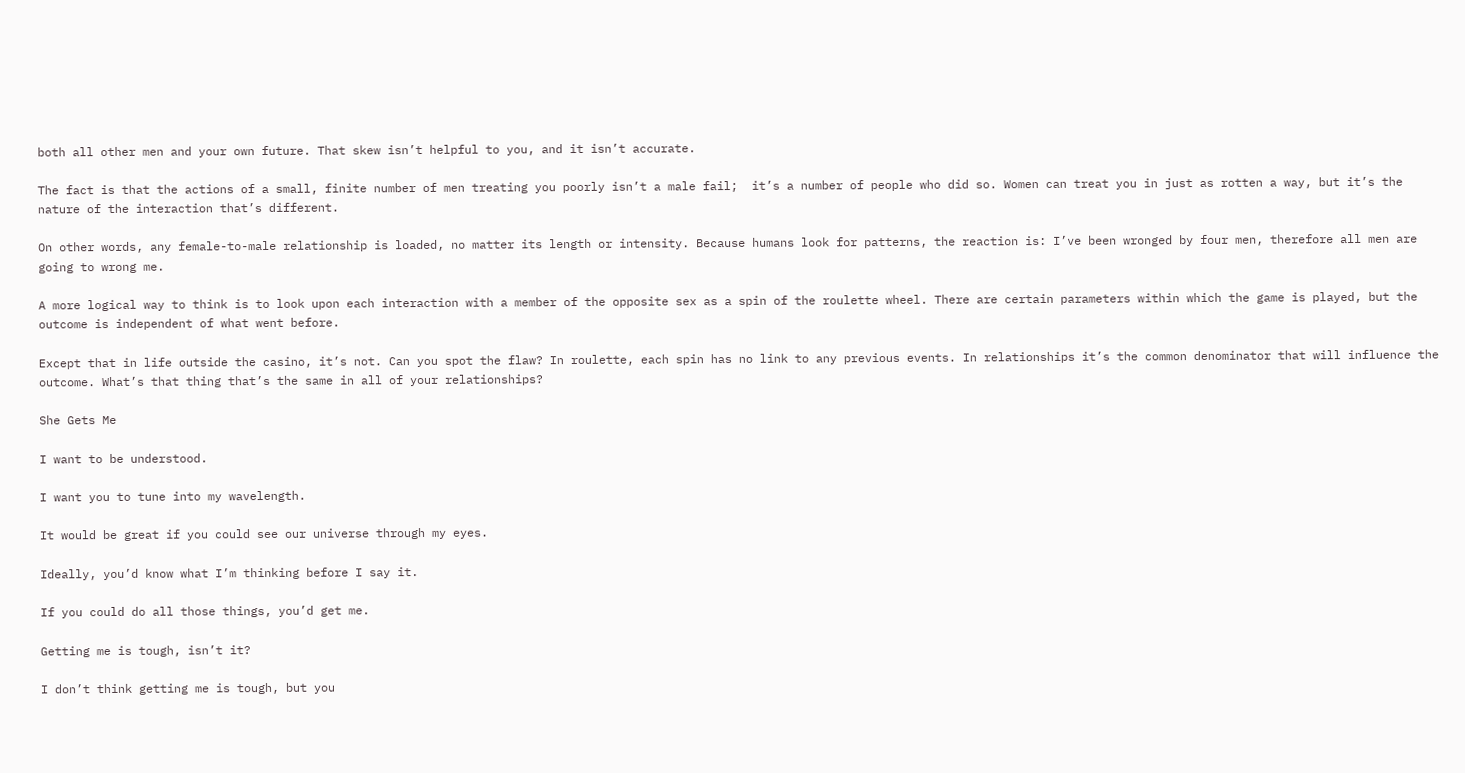both all other men and your own future. That skew isn’t helpful to you, and it isn’t accurate.

The fact is that the actions of a small, finite number of men treating you poorly isn’t a male fail;  it’s a number of people who did so. Women can treat you in just as rotten a way, but it’s the nature of the interaction that’s different.

On other words, any female-to-male relationship is loaded, no matter its length or intensity. Because humans look for patterns, the reaction is: I’ve been wronged by four men, therefore all men are going to wrong me.

A more logical way to think is to look upon each interaction with a member of the opposite sex as a spin of the roulette wheel. There are certain parameters within which the game is played, but the outcome is independent of what went before.

Except that in life outside the casino, it’s not. Can you spot the flaw? In roulette, each spin has no link to any previous events. In relationships it’s the common denominator that will influence the outcome. What’s that thing that’s the same in all of your relationships?

She Gets Me

I want to be understood.

I want you to tune into my wavelength.

It would be great if you could see our universe through my eyes.

Ideally, you’d know what I’m thinking before I say it.

If you could do all those things, you’d get me.

Getting me is tough, isn’t it?

I don’t think getting me is tough, but you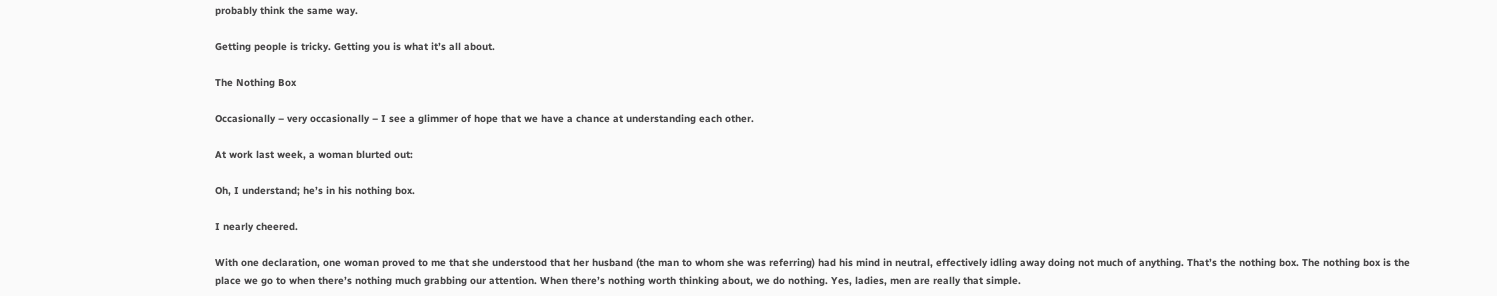probably think the same way.

Getting people is tricky. Getting you is what it’s all about.

The Nothing Box

Occasionally – very occasionally – I see a glimmer of hope that we have a chance at understanding each other.

At work last week, a woman blurted out:

Oh, I understand; he’s in his nothing box.

I nearly cheered.

With one declaration, one woman proved to me that she understood that her husband (the man to whom she was referring) had his mind in neutral, effectively idling away doing not much of anything. That’s the nothing box. The nothing box is the place we go to when there’s nothing much grabbing our attention. When there’s nothing worth thinking about, we do nothing. Yes, ladies, men are really that simple.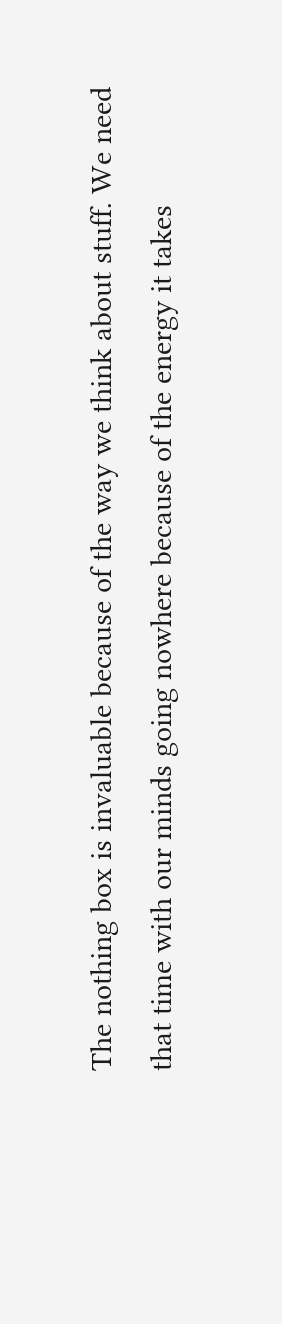The nothing box is invaluable because of the way we think about stuff. We need that time with our minds going nowhere because of the energy it takes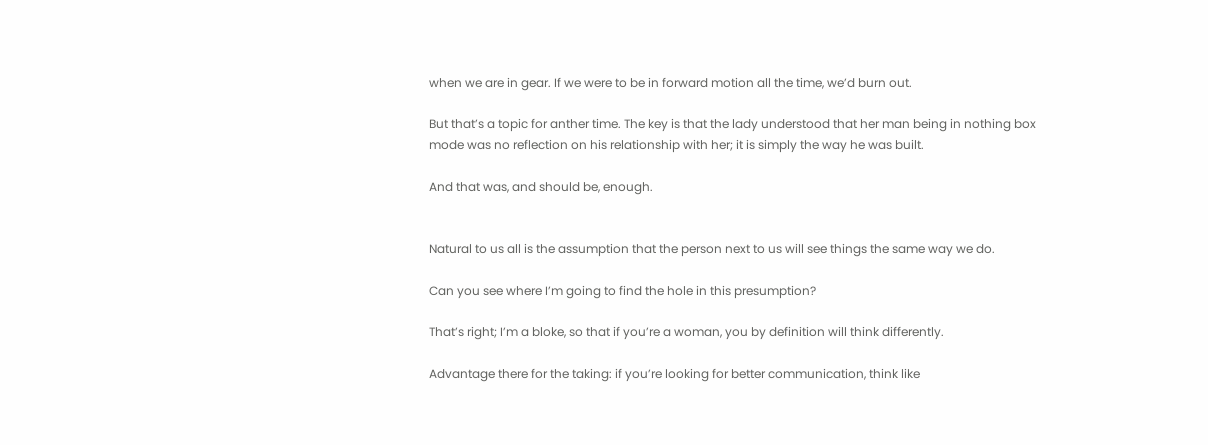when we are in gear. If we were to be in forward motion all the time, we’d burn out.

But that’s a topic for anther time. The key is that the lady understood that her man being in nothing box mode was no reflection on his relationship with her; it is simply the way he was built.

And that was, and should be, enough.


Natural to us all is the assumption that the person next to us will see things the same way we do.

Can you see where I’m going to find the hole in this presumption?

That’s right; I’m a bloke, so that if you’re a woman, you by definition will think differently.

Advantage there for the taking: if you’re looking for better communication, think like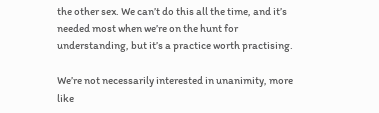the other sex. We can’t do this all the time, and it’s needed most when we’re on the hunt for understanding, but it’s a practice worth practising.

We’re not necessarily interested in unanimity, more like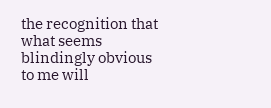the recognition that what seems blindingly obvious to me will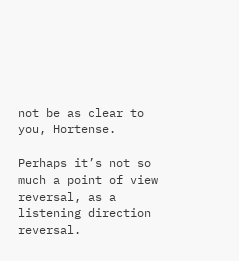not be as clear to you, Hortense.

Perhaps it’s not so much a point of view reversal, as a listening direction reversal.